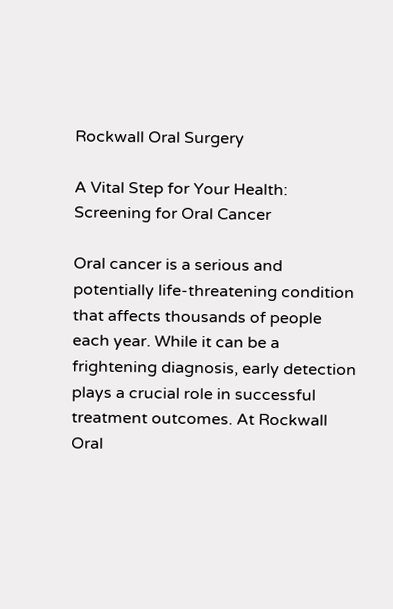Rockwall Oral Surgery

A Vital Step for Your Health: Screening for Oral Cancer

Oral cancer is a serious and potentially life-threatening condition that affects thousands of people each year. While it can be a frightening diagnosis, early detection plays a crucial role in successful treatment outcomes. At Rockwall Oral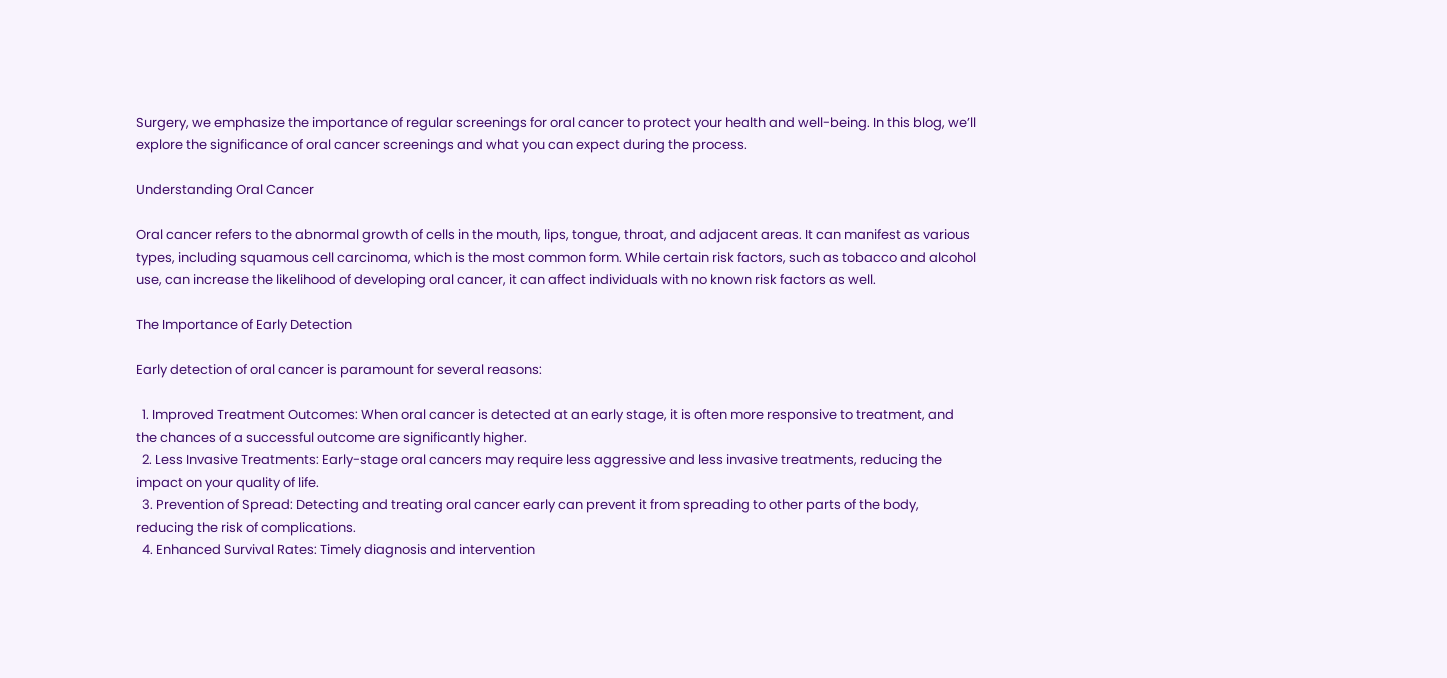Surgery, we emphasize the importance of regular screenings for oral cancer to protect your health and well-being. In this blog, we’ll explore the significance of oral cancer screenings and what you can expect during the process.

Understanding Oral Cancer

Oral cancer refers to the abnormal growth of cells in the mouth, lips, tongue, throat, and adjacent areas. It can manifest as various types, including squamous cell carcinoma, which is the most common form. While certain risk factors, such as tobacco and alcohol use, can increase the likelihood of developing oral cancer, it can affect individuals with no known risk factors as well.

The Importance of Early Detection

Early detection of oral cancer is paramount for several reasons:

  1. Improved Treatment Outcomes: When oral cancer is detected at an early stage, it is often more responsive to treatment, and the chances of a successful outcome are significantly higher.
  2. Less Invasive Treatments: Early-stage oral cancers may require less aggressive and less invasive treatments, reducing the impact on your quality of life.
  3. Prevention of Spread: Detecting and treating oral cancer early can prevent it from spreading to other parts of the body, reducing the risk of complications.
  4. Enhanced Survival Rates: Timely diagnosis and intervention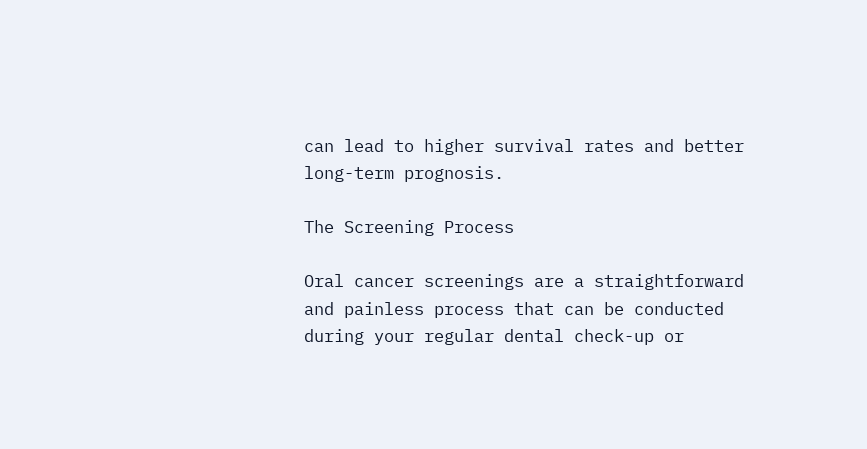can lead to higher survival rates and better long-term prognosis.

The Screening Process

Oral cancer screenings are a straightforward and painless process that can be conducted during your regular dental check-up or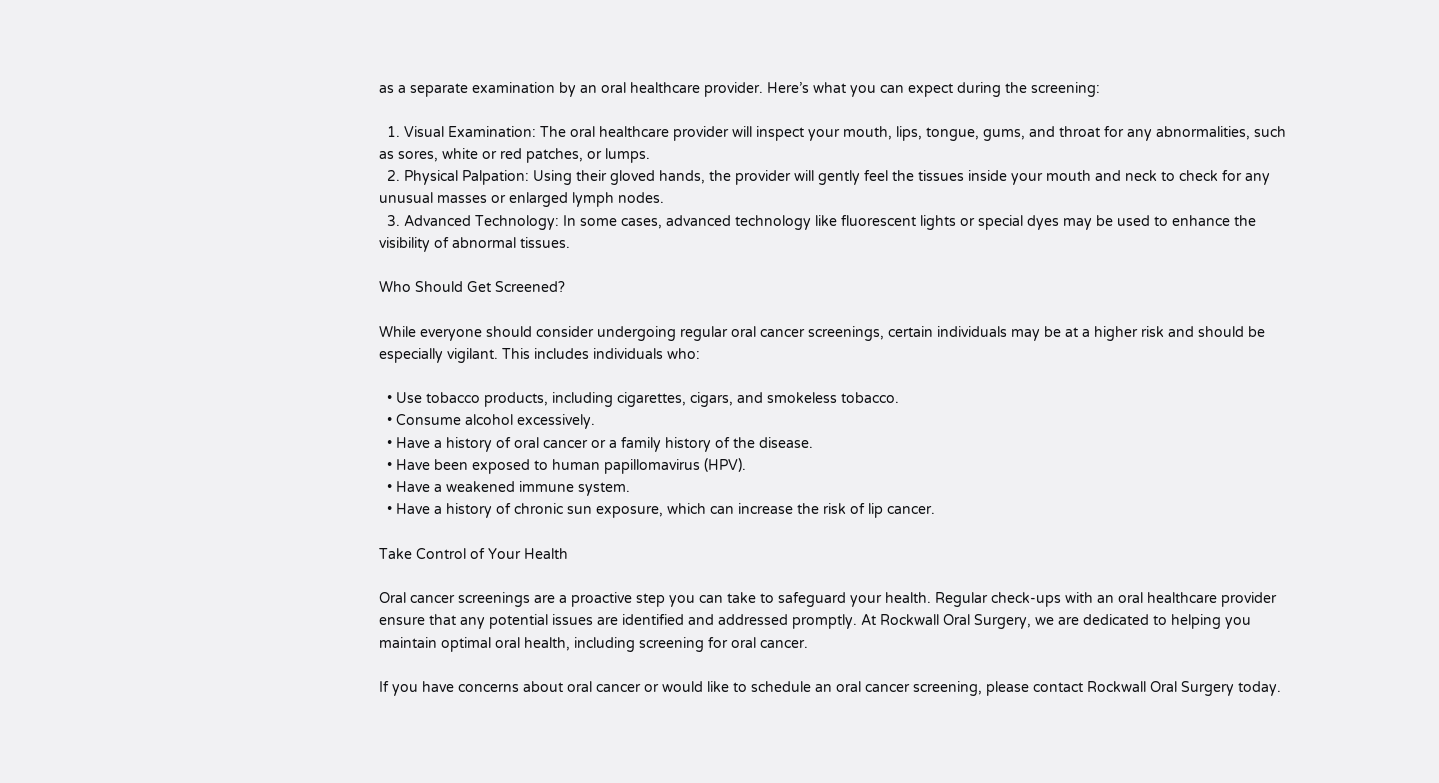as a separate examination by an oral healthcare provider. Here’s what you can expect during the screening:

  1. Visual Examination: The oral healthcare provider will inspect your mouth, lips, tongue, gums, and throat for any abnormalities, such as sores, white or red patches, or lumps.
  2. Physical Palpation: Using their gloved hands, the provider will gently feel the tissues inside your mouth and neck to check for any unusual masses or enlarged lymph nodes.
  3. Advanced Technology: In some cases, advanced technology like fluorescent lights or special dyes may be used to enhance the visibility of abnormal tissues.

Who Should Get Screened?

While everyone should consider undergoing regular oral cancer screenings, certain individuals may be at a higher risk and should be especially vigilant. This includes individuals who:

  • Use tobacco products, including cigarettes, cigars, and smokeless tobacco.
  • Consume alcohol excessively.
  • Have a history of oral cancer or a family history of the disease.
  • Have been exposed to human papillomavirus (HPV).
  • Have a weakened immune system.
  • Have a history of chronic sun exposure, which can increase the risk of lip cancer.

Take Control of Your Health

Oral cancer screenings are a proactive step you can take to safeguard your health. Regular check-ups with an oral healthcare provider ensure that any potential issues are identified and addressed promptly. At Rockwall Oral Surgery, we are dedicated to helping you maintain optimal oral health, including screening for oral cancer.

If you have concerns about oral cancer or would like to schedule an oral cancer screening, please contact Rockwall Oral Surgery today.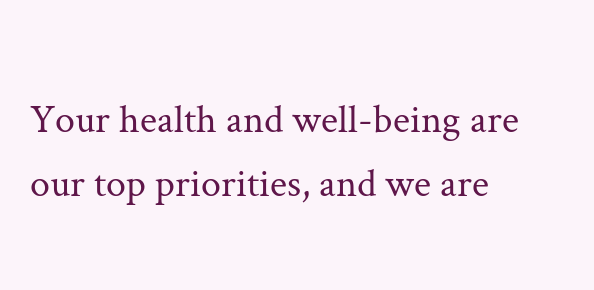Your health and well-being are our top priorities, and we are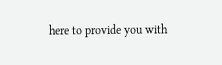here to provide you with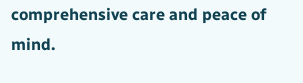comprehensive care and peace of mind.